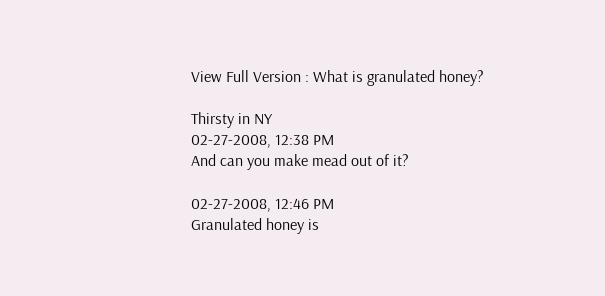View Full Version : What is granulated honey?

Thirsty in NY
02-27-2008, 12:38 PM
And can you make mead out of it?

02-27-2008, 12:46 PM
Granulated honey is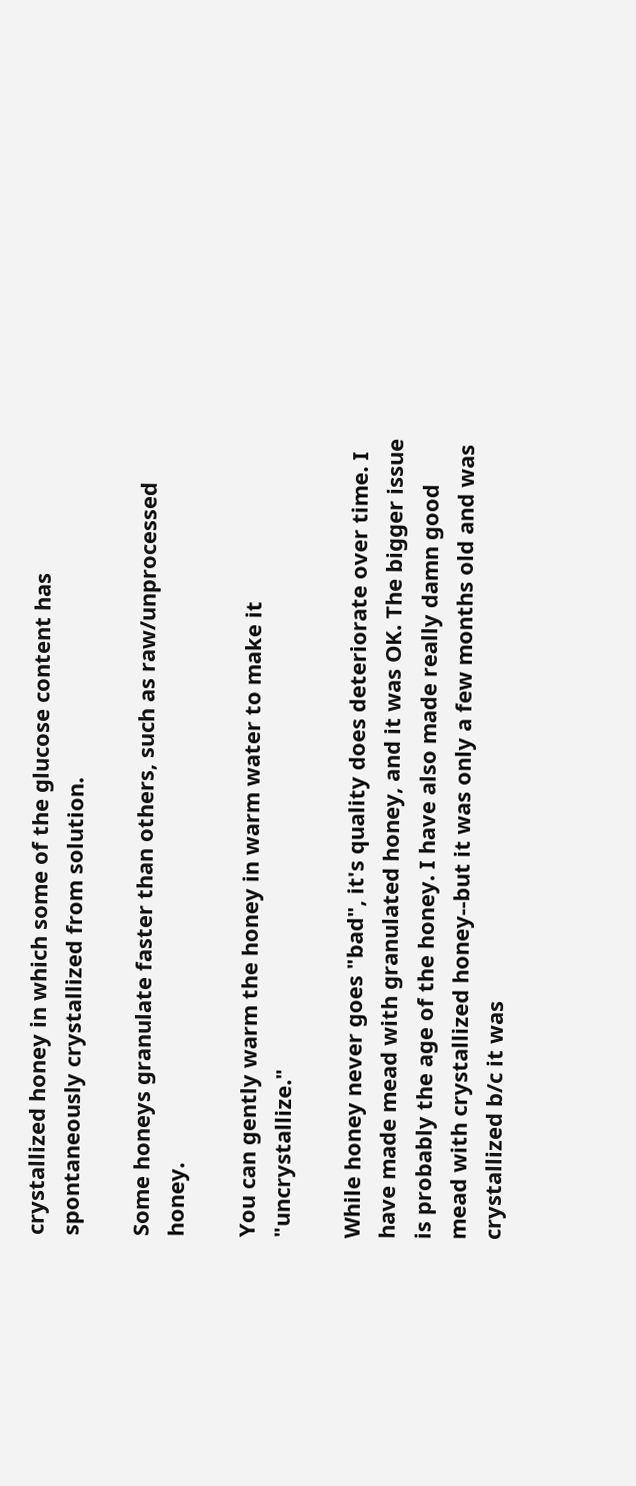crystallized honey in which some of the glucose content has spontaneously crystallized from solution.

Some honeys granulate faster than others, such as raw/unprocessed honey.

You can gently warm the honey in warm water to make it "uncrystallize."

While honey never goes "bad", it's quality does deteriorate over time. I have made mead with granulated honey, and it was OK. The bigger issue is probably the age of the honey. I have also made really damn good mead with crystallized honey--but it was only a few months old and was crystallized b/c it was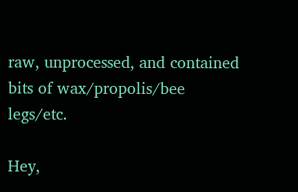raw, unprocessed, and contained bits of wax/propolis/bee legs/etc.

Hey,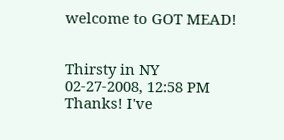welcome to GOT MEAD!


Thirsty in NY
02-27-2008, 12:58 PM
Thanks! I've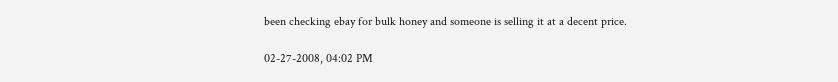been checking ebay for bulk honey and someone is selling it at a decent price.

02-27-2008, 04:02 PM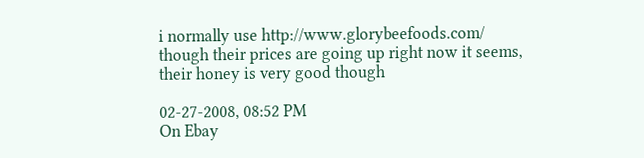i normally use http://www.glorybeefoods.com/
though their prices are going up right now it seems,
their honey is very good though

02-27-2008, 08:52 PM
On Ebay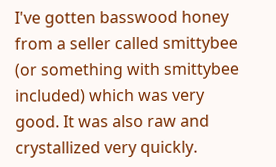I've gotten basswood honey from a seller called smittybee (or something with smittybee included) which was very good. It was also raw and crystallized very quickly.